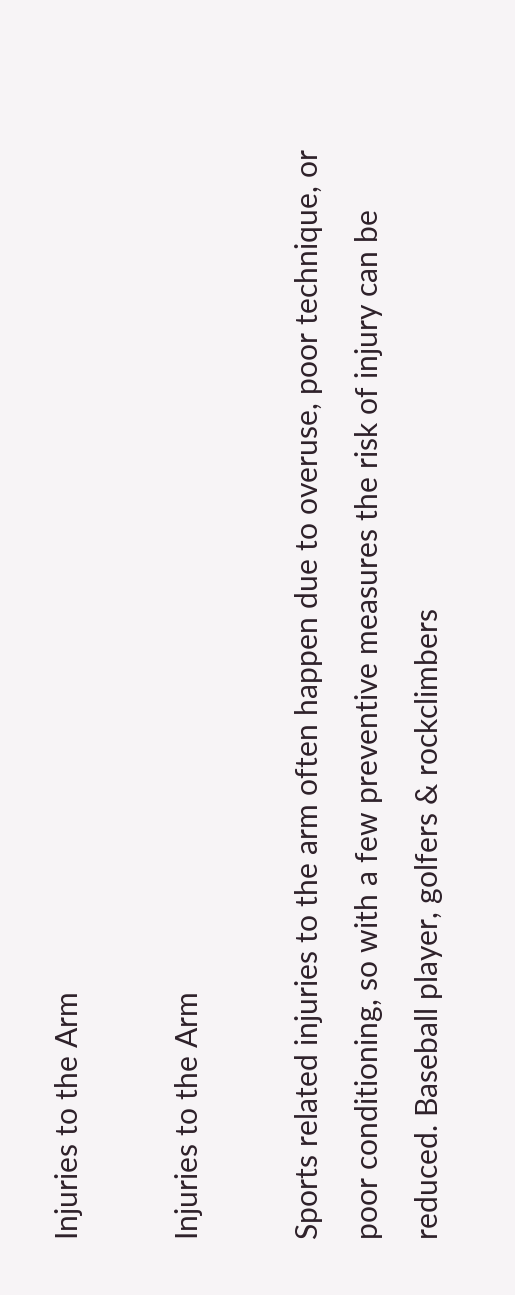Injuries to the Arm

Injuries to the Arm

Sports related injuries to the arm often happen due to overuse, poor technique, or poor conditioning, so with a few preventive measures the risk of injury can be reduced. Baseball player, golfers & rockclimbers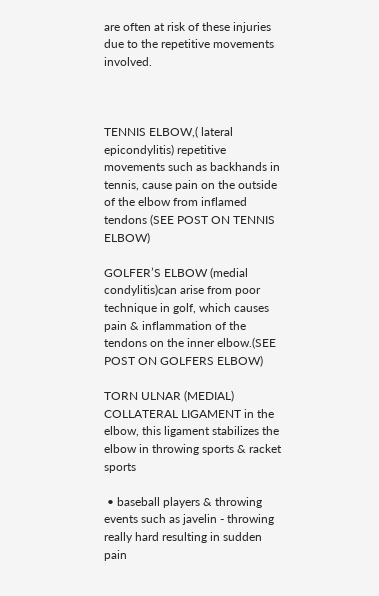are often at risk of these injuries due to the repetitive movements involved.



TENNIS ELBOW,( lateral epicondylitis) repetitive movements such as backhands in tennis, cause pain on the outside of the elbow from inflamed tendons (SEE POST ON TENNIS ELBOW)

GOLFER’S ELBOW (medial condylitis)can arise from poor technique in golf, which causes pain & inflammation of the tendons on the inner elbow.(SEE POST ON GOLFERS ELBOW)

TORN ULNAR (MEDIAL) COLLATERAL LIGAMENT in the elbow, this ligament stabilizes the elbow in throwing sports & racket sports

 • baseball players & throwing events such as javelin - throwing really hard resulting in sudden pain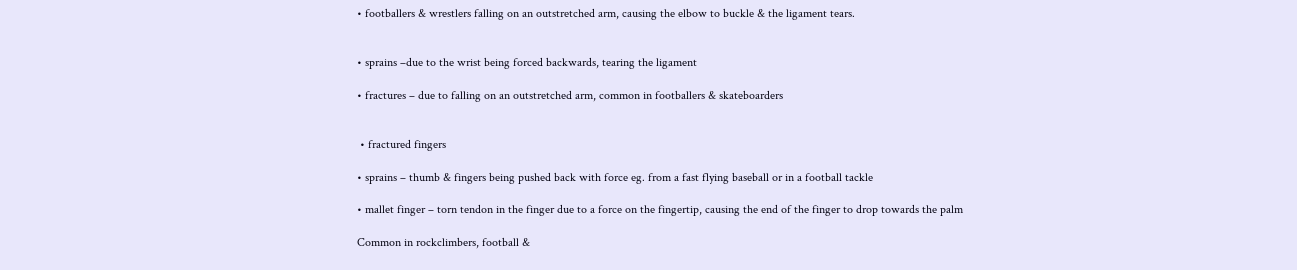• footballers & wrestlers falling on an outstretched arm, causing the elbow to buckle & the ligament tears.


• sprains –due to the wrist being forced backwards, tearing the ligament

• fractures – due to falling on an outstretched arm, common in footballers & skateboarders


 • fractured fingers

• sprains – thumb & fingers being pushed back with force eg. from a fast flying baseball or in a football tackle

• mallet finger – torn tendon in the finger due to a force on the fingertip, causing the end of the finger to drop towards the palm

Common in rockclimbers, football &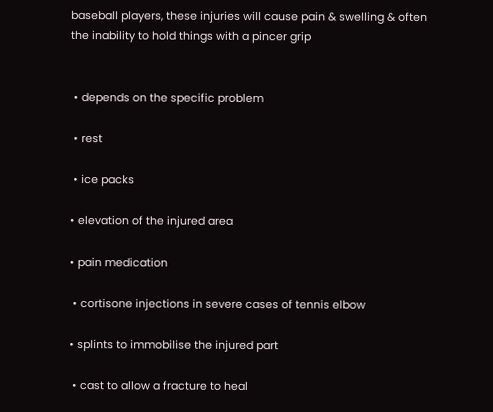baseball players, these injuries will cause pain & swelling & often the inability to hold things with a pincer grip


 • depends on the specific problem

 • rest

 • ice packs

• elevation of the injured area

• pain medication

 • cortisone injections in severe cases of tennis elbow

• splints to immobilise the injured part

 • cast to allow a fracture to heal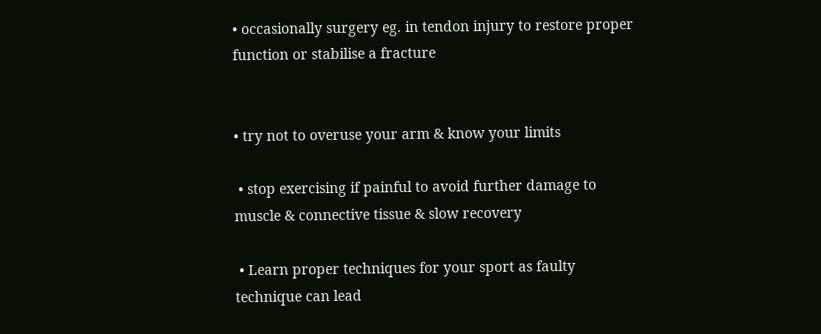• occasionally surgery eg. in tendon injury to restore proper function or stabilise a fracture


• try not to overuse your arm & know your limits

 • stop exercising if painful to avoid further damage to muscle & connective tissue & slow recovery

 • Learn proper techniques for your sport as faulty technique can lead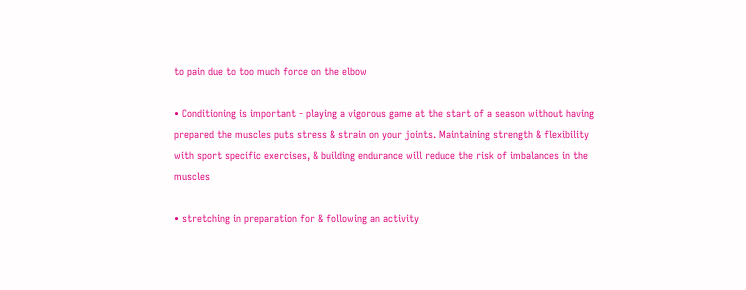to pain due to too much force on the elbow

• Conditioning is important - playing a vigorous game at the start of a season without having prepared the muscles puts stress & strain on your joints. Maintaining strength & flexibility with sport specific exercises, & building endurance will reduce the risk of imbalances in the muscles

• stretching in preparation for & following an activity